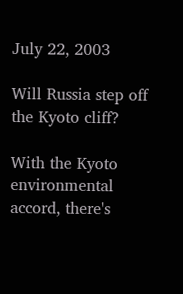July 22, 2003

Will Russia step off the Kyoto cliff?

With the Kyoto environmental accord, there's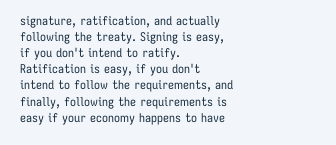signature, ratification, and actually following the treaty. Signing is easy, if you don't intend to ratify. Ratification is easy, if you don't intend to follow the requirements, and finally, following the requirements is easy if your economy happens to have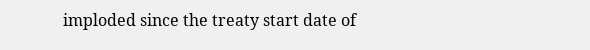imploded since the treaty start date of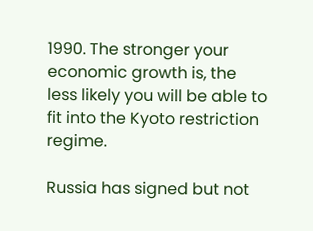1990. The stronger your economic growth is, the less likely you will be able to fit into the Kyoto restriction regime.

Russia has signed but not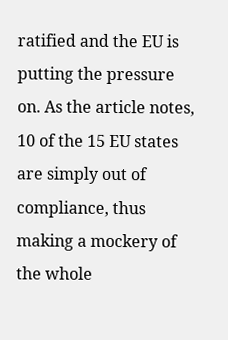ratified and the EU is putting the pressure on. As the article notes, 10 of the 15 EU states are simply out of compliance, thus making a mockery of the whole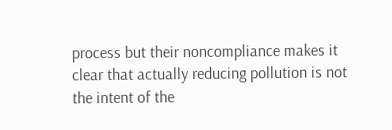process but their noncompliance makes it clear that actually reducing pollution is not the intent of the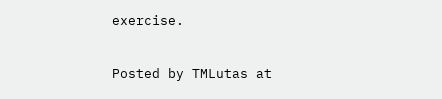exercise.

Posted by TMLutas at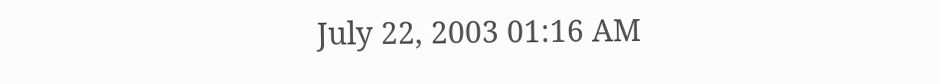July 22, 2003 01:16 AM